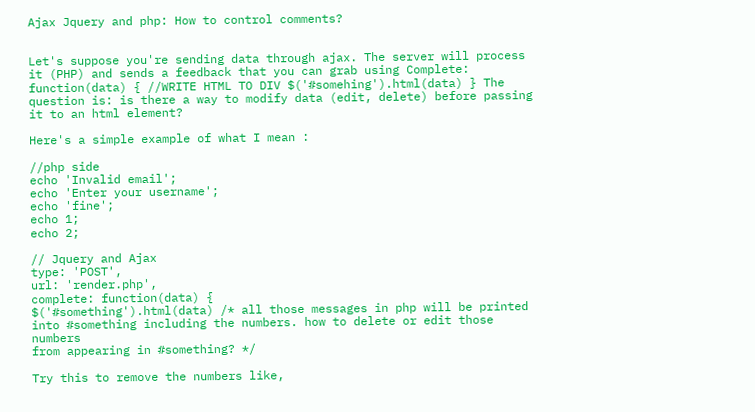Ajax Jquery and php: How to control comments?


Let's suppose you're sending data through ajax. The server will process it (PHP) and sends a feedback that you can grab using Complete: function(data) { //WRITE HTML TO DIV $('#somehing').html(data) } The question is: is there a way to modify data (edit, delete) before passing it to an html element?

Here's a simple example of what I mean :

//php side
echo 'Invalid email';
echo 'Enter your username';
echo 'fine';
echo 1;
echo 2;

// Jquery and Ajax
type: 'POST',
url: 'render.php',
complete: function(data) {
$('#something').html(data) /* all those messages in php will be printed
into #something including the numbers. how to delete or edit those numbers
from appearing in #something? */

Try this to remove the numbers like,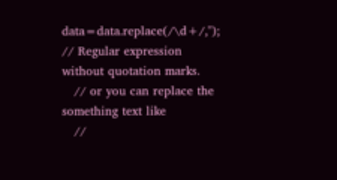data=data.replace(/\d+/,''); // Regular expression without quotation marks.
   // or you can replace the something text like
   //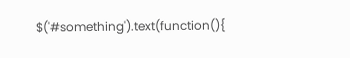$('#something').text(function(){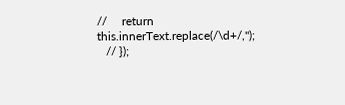//     return this.innerText.replace(/\d+/,'');
   // });